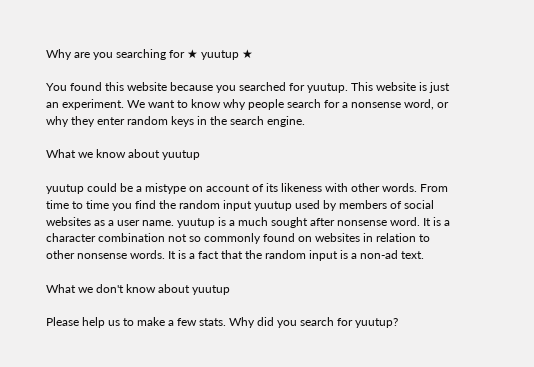Why are you searching for ★ yuutup ★

You found this website because you searched for yuutup. This website is just an experiment. We want to know why people search for a nonsense word, or why they enter random keys in the search engine.

What we know about yuutup

yuutup could be a mistype on account of its likeness with other words. From time to time you find the random input yuutup used by members of social websites as a user name. yuutup is a much sought after nonsense word. It is a character combination not so commonly found on websites in relation to other nonsense words. It is a fact that the random input is a non-ad text.

What we don't know about yuutup

Please help us to make a few stats. Why did you search for yuutup?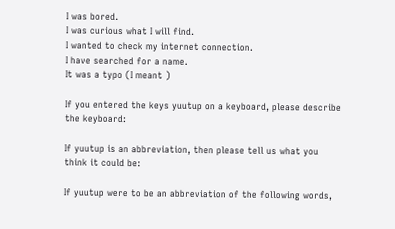I was bored.
I was curious what I will find.
I wanted to check my internet connection.
I have searched for a name.
It was a typo (I meant )

If you entered the keys yuutup on a keyboard, please describe the keyboard:

If yuutup is an abbreviation, then please tell us what you think it could be:

If yuutup were to be an abbreviation of the following words,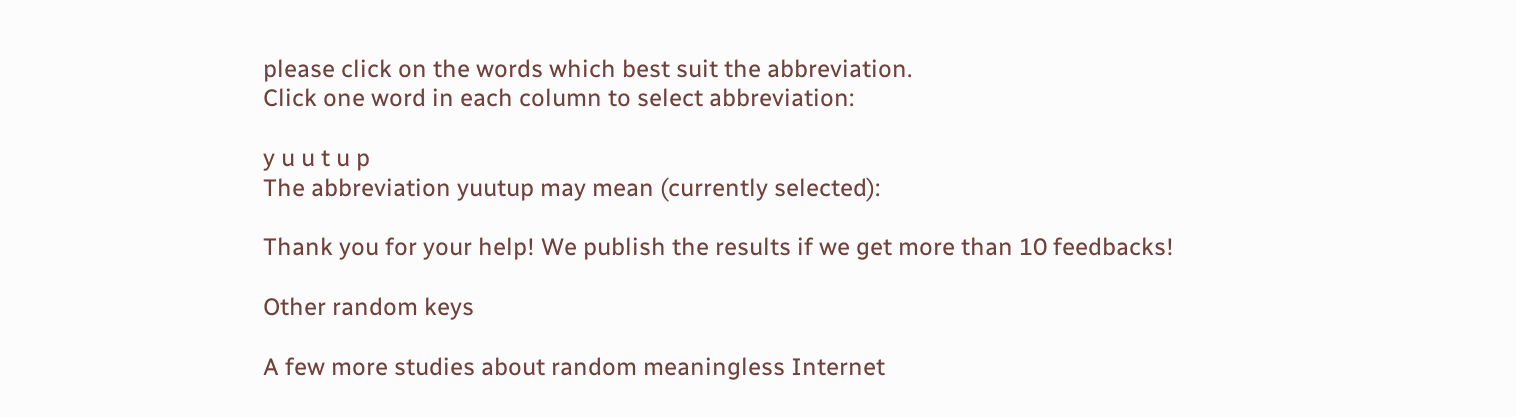please click on the words which best suit the abbreviation.
Click one word in each column to select abbreviation:

y u u t u p
The abbreviation yuutup may mean (currently selected):

Thank you for your help! We publish the results if we get more than 10 feedbacks!

Other random keys

A few more studies about random meaningless Internet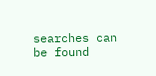searches can be found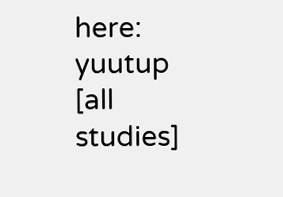here:
yuutup [all studies]